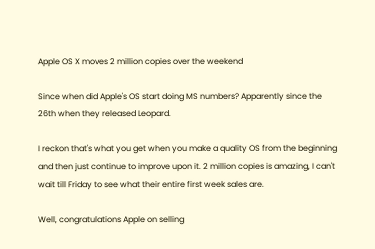Apple OS X moves 2 million copies over the weekend

Since when did Apple's OS start doing MS numbers? Apparently since the 26th when they released Leopard.

I reckon that's what you get when you make a quality OS from the beginning and then just continue to improve upon it. 2 million copies is amazing, I can't wait till Friday to see what their entire first week sales are.

Well, congratulations Apple on selling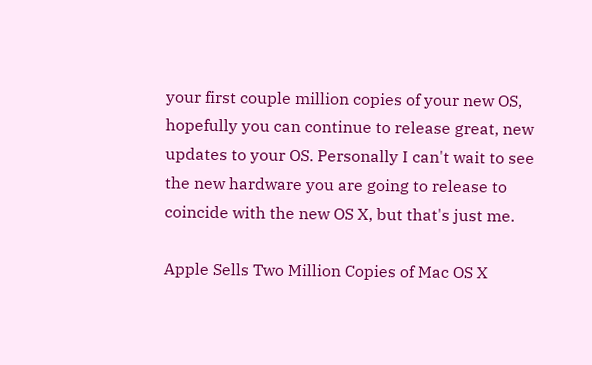your first couple million copies of your new OS, hopefully you can continue to release great, new updates to your OS. Personally I can't wait to see the new hardware you are going to release to coincide with the new OS X, but that's just me.

Apple Sells Two Million Copies of Mac OS X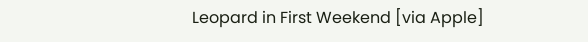Leopard in First Weekend [via Apple]